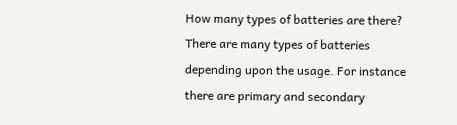How many types of batteries are there?
There are many types of batteries depending upon the usage. For instance there are primary and secondary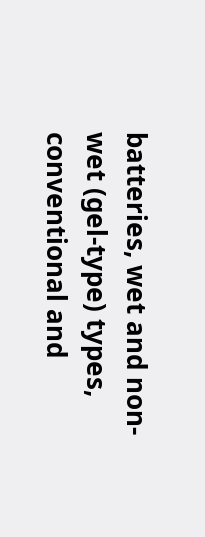batteries, wet and non-wet (gel-type) types, conventional and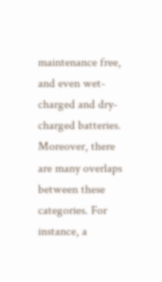maintenance free, and even wet-charged and dry-charged batteries. Moreover, there are many overlaps between these categories. For instance, a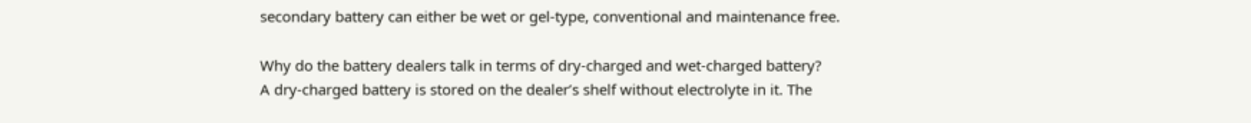secondary battery can either be wet or gel-type, conventional and maintenance free.

Why do the battery dealers talk in terms of dry-charged and wet-charged battery?
A dry-charged battery is stored on the dealer’s shelf without electrolyte in it. The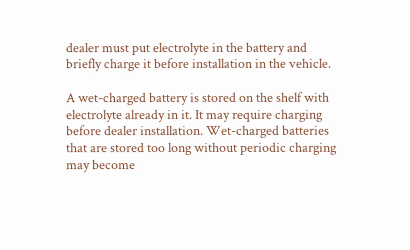dealer must put electrolyte in the battery and briefly charge it before installation in the vehicle.

A wet-charged battery is stored on the shelf with electrolyte already in it. It may require charging before dealer installation. Wet-charged batteries that are stored too long without periodic charging may become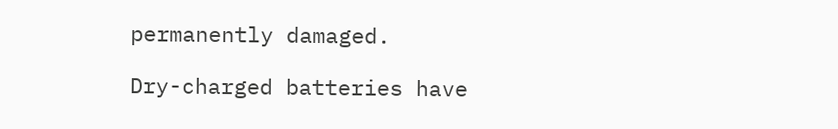permanently damaged.

Dry-charged batteries have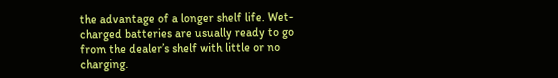the advantage of a longer shelf life. Wet-charged batteries are usually ready to go from the dealer’s shelf with little or no charging.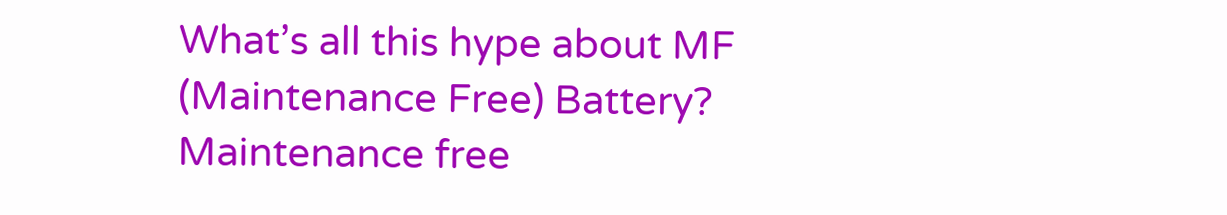What’s all this hype about MF (Maintenance Free) Battery?
Maintenance free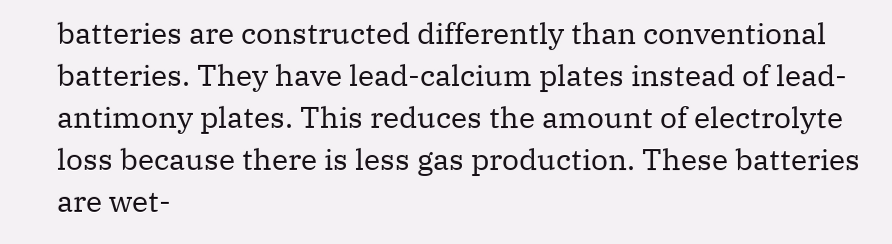batteries are constructed differently than conventional batteries. They have lead-calcium plates instead of lead-antimony plates. This reduces the amount of electrolyte loss because there is less gas production. These batteries are wet-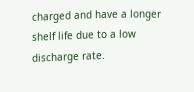charged and have a longer shelf life due to a low discharge rate.